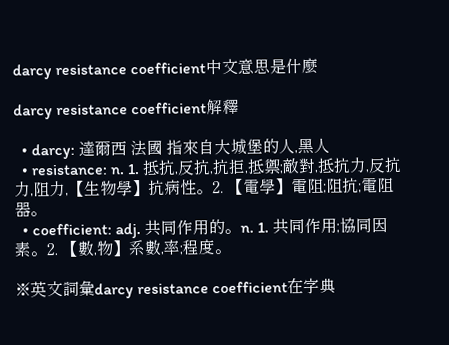darcy resistance coefficient中文意思是什麼

darcy resistance coefficient解釋

  • darcy: 達爾西 法國 指來自大城堡的人,黑人
  • resistance: n. 1. 抵抗,反抗,抗拒,抵禦;敵對,抵抗力,反抗力,阻力,【生物學】抗病性。2. 【電學】電阻;阻抗;電阻器。
  • coefficient: adj. 共同作用的。n. 1. 共同作用;協同因素。2. 【數,物】系數,率;程度。

※英文詞彙darcy resistance coefficient在字典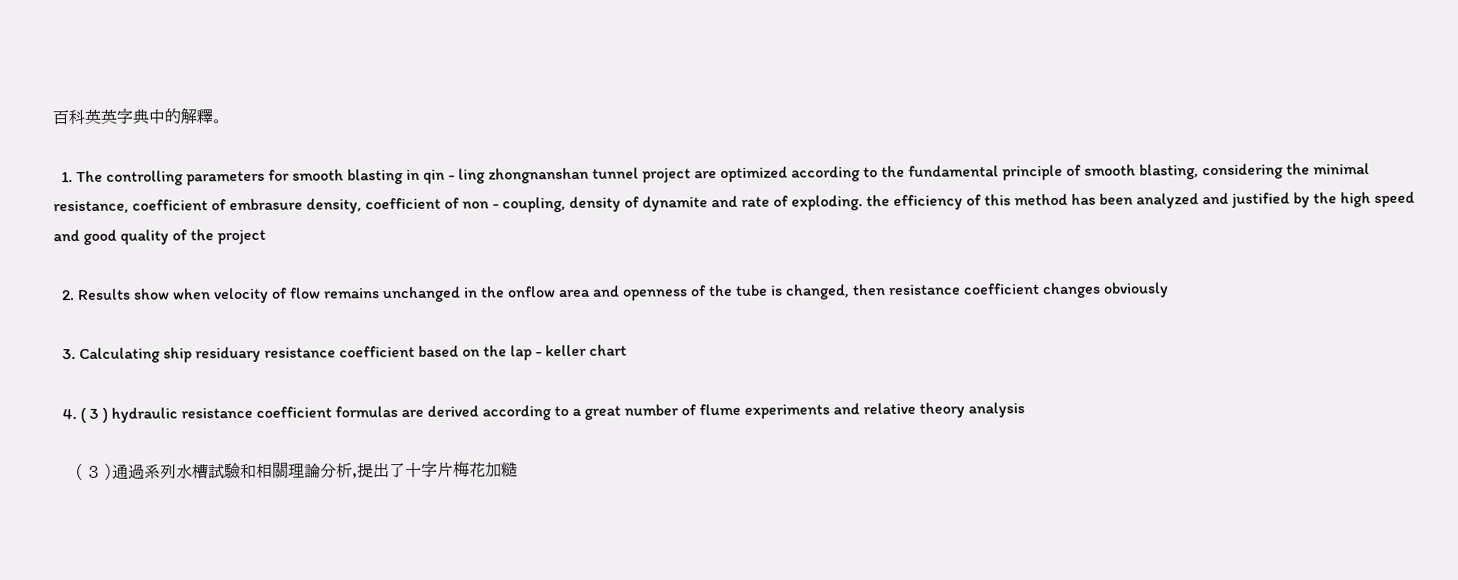百科英英字典中的解釋。

  1. The controlling parameters for smooth blasting in qin - ling zhongnanshan tunnel project are optimized according to the fundamental principle of smooth blasting, considering the minimal resistance, coefficient of embrasure density, coefficient of non - coupling, density of dynamite and rate of exploding. the efficiency of this method has been analyzed and justified by the high speed and good quality of the project

  2. Results show when velocity of flow remains unchanged in the onflow area and openness of the tube is changed, then resistance coefficient changes obviously

  3. Calculating ship residuary resistance coefficient based on the lap - keller chart

  4. ( 3 ) hydraulic resistance coefficient formulas are derived according to a great number of flume experiments and relative theory analysis

    ( 3 )通過系列水槽試驗和相關理論分析,提出了十字片梅花加糙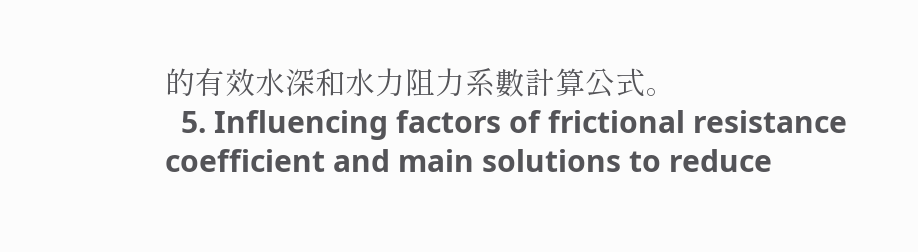的有效水深和水力阻力系數計算公式。
  5. Influencing factors of frictional resistance coefficient and main solutions to reduce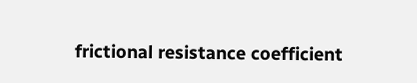frictional resistance coefficient